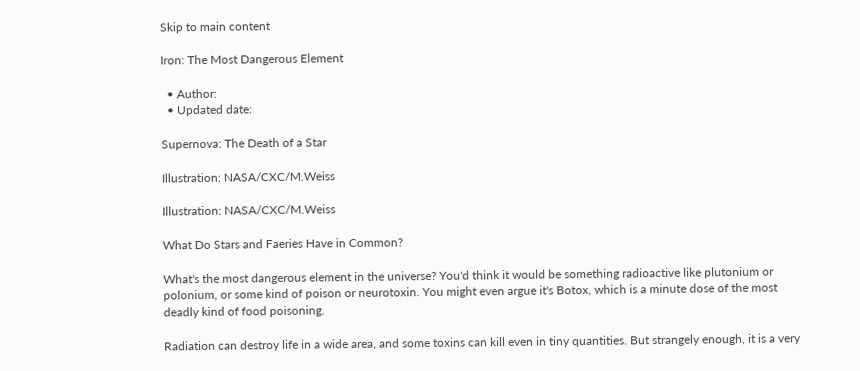Skip to main content

Iron: The Most Dangerous Element

  • Author:
  • Updated date:

Supernova: The Death of a Star

Illustration: NASA/CXC/M.Weiss

Illustration: NASA/CXC/M.Weiss

What Do Stars and Faeries Have in Common?

What's the most dangerous element in the universe? You'd think it would be something radioactive like plutonium or polonium, or some kind of poison or neurotoxin. You might even argue it's Botox, which is a minute dose of the most deadly kind of food poisoning.

Radiation can destroy life in a wide area, and some toxins can kill even in tiny quantities. But strangely enough, it is a very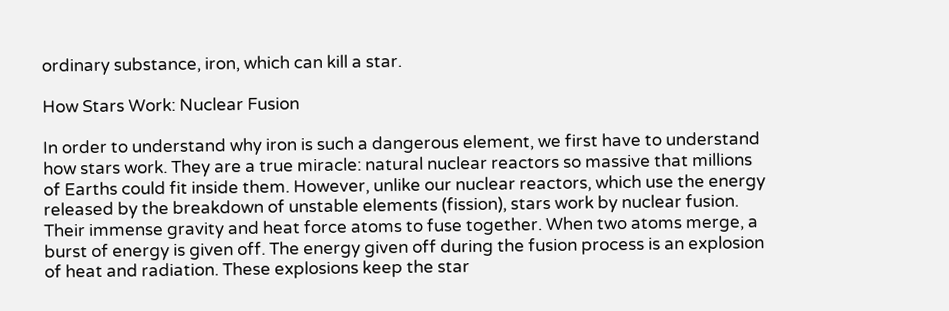ordinary substance, iron, which can kill a star.

How Stars Work: Nuclear Fusion

In order to understand why iron is such a dangerous element, we first have to understand how stars work. They are a true miracle: natural nuclear reactors so massive that millions of Earths could fit inside them. However, unlike our nuclear reactors, which use the energy released by the breakdown of unstable elements (fission), stars work by nuclear fusion. Their immense gravity and heat force atoms to fuse together. When two atoms merge, a burst of energy is given off. The energy given off during the fusion process is an explosion of heat and radiation. These explosions keep the star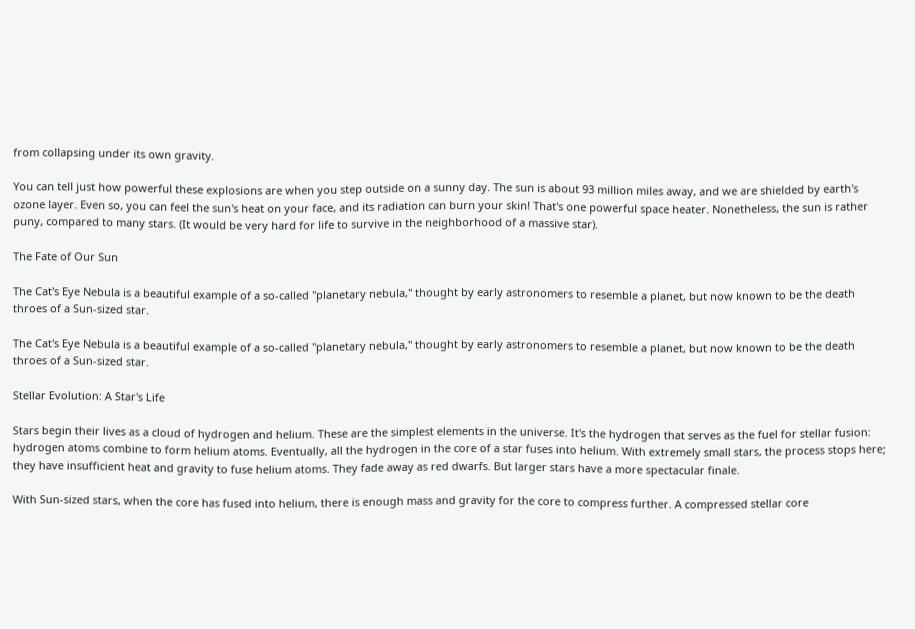from collapsing under its own gravity.

You can tell just how powerful these explosions are when you step outside on a sunny day. The sun is about 93 million miles away, and we are shielded by earth's ozone layer. Even so, you can feel the sun's heat on your face, and its radiation can burn your skin! That's one powerful space heater. Nonetheless, the sun is rather puny, compared to many stars. (It would be very hard for life to survive in the neighborhood of a massive star).

The Fate of Our Sun

The Cat's Eye Nebula is a beautiful example of a so-called "planetary nebula," thought by early astronomers to resemble a planet, but now known to be the death throes of a Sun-sized star.

The Cat's Eye Nebula is a beautiful example of a so-called "planetary nebula," thought by early astronomers to resemble a planet, but now known to be the death throes of a Sun-sized star.

Stellar Evolution: A Star's Life

Stars begin their lives as a cloud of hydrogen and helium. These are the simplest elements in the universe. It's the hydrogen that serves as the fuel for stellar fusion: hydrogen atoms combine to form helium atoms. Eventually, all the hydrogen in the core of a star fuses into helium. With extremely small stars, the process stops here; they have insufficient heat and gravity to fuse helium atoms. They fade away as red dwarfs. But larger stars have a more spectacular finale.

With Sun-sized stars, when the core has fused into helium, there is enough mass and gravity for the core to compress further. A compressed stellar core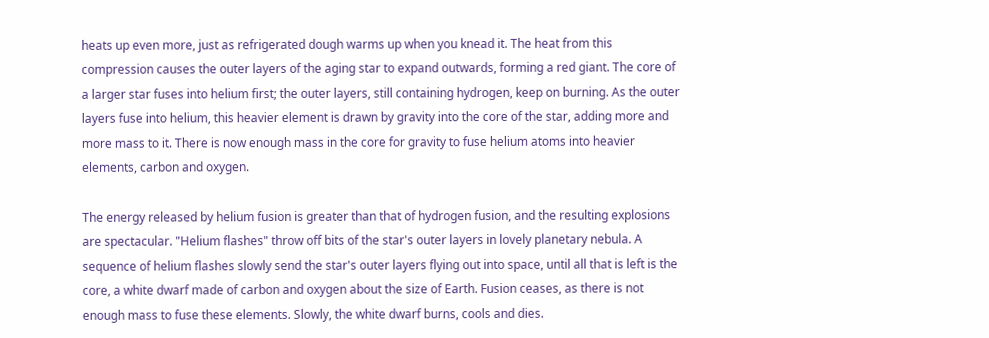heats up even more, just as refrigerated dough warms up when you knead it. The heat from this compression causes the outer layers of the aging star to expand outwards, forming a red giant. The core of a larger star fuses into helium first; the outer layers, still containing hydrogen, keep on burning. As the outer layers fuse into helium, this heavier element is drawn by gravity into the core of the star, adding more and more mass to it. There is now enough mass in the core for gravity to fuse helium atoms into heavier elements, carbon and oxygen.

The energy released by helium fusion is greater than that of hydrogen fusion, and the resulting explosions are spectacular. "Helium flashes" throw off bits of the star's outer layers in lovely planetary nebula. A sequence of helium flashes slowly send the star's outer layers flying out into space, until all that is left is the core, a white dwarf made of carbon and oxygen about the size of Earth. Fusion ceases, as there is not enough mass to fuse these elements. Slowly, the white dwarf burns, cools and dies.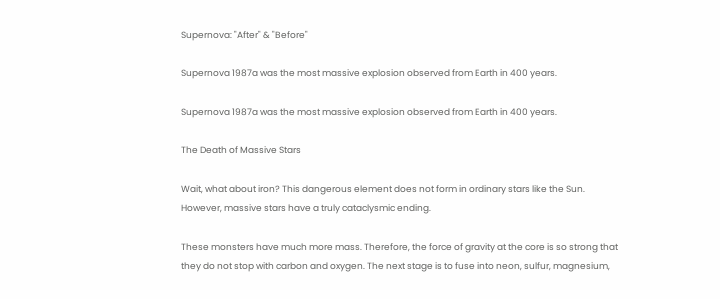Supernova: "After" & "Before"

Supernova 1987a was the most massive explosion observed from Earth in 400 years.

Supernova 1987a was the most massive explosion observed from Earth in 400 years.

The Death of Massive Stars

Wait, what about iron? This dangerous element does not form in ordinary stars like the Sun. However, massive stars have a truly cataclysmic ending.

These monsters have much more mass. Therefore, the force of gravity at the core is so strong that they do not stop with carbon and oxygen. The next stage is to fuse into neon, sulfur, magnesium,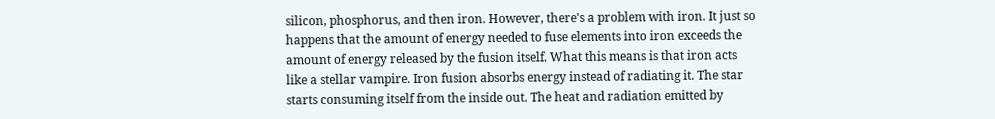silicon, phosphorus, and then iron. However, there's a problem with iron. It just so happens that the amount of energy needed to fuse elements into iron exceeds the amount of energy released by the fusion itself. What this means is that iron acts like a stellar vampire. Iron fusion absorbs energy instead of radiating it. The star starts consuming itself from the inside out. The heat and radiation emitted by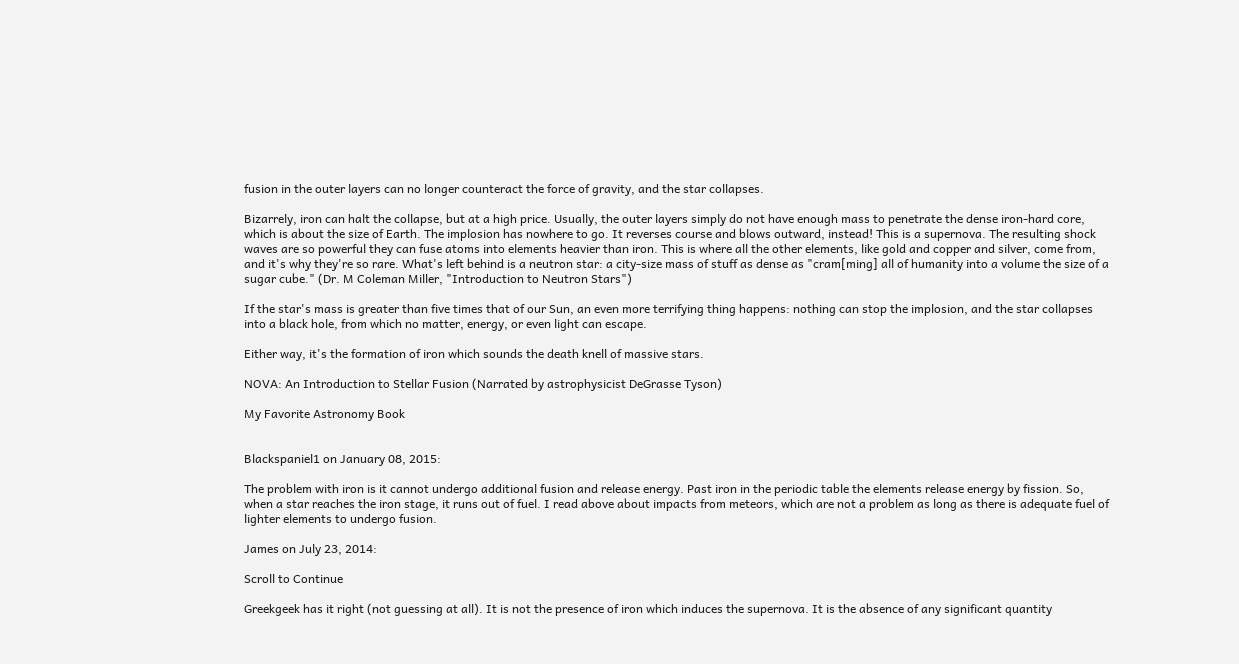fusion in the outer layers can no longer counteract the force of gravity, and the star collapses.

Bizarrely, iron can halt the collapse, but at a high price. Usually, the outer layers simply do not have enough mass to penetrate the dense iron-hard core, which is about the size of Earth. The implosion has nowhere to go. It reverses course and blows outward, instead! This is a supernova. The resulting shock waves are so powerful they can fuse atoms into elements heavier than iron. This is where all the other elements, like gold and copper and silver, come from, and it's why they're so rare. What's left behind is a neutron star: a city-size mass of stuff as dense as "cram[ming] all of humanity into a volume the size of a sugar cube." (Dr. M Coleman Miller, "Introduction to Neutron Stars")

If the star's mass is greater than five times that of our Sun, an even more terrifying thing happens: nothing can stop the implosion, and the star collapses into a black hole, from which no matter, energy, or even light can escape.

Either way, it's the formation of iron which sounds the death knell of massive stars.

NOVA: An Introduction to Stellar Fusion (Narrated by astrophysicist DeGrasse Tyson)

My Favorite Astronomy Book


Blackspaniel1 on January 08, 2015:

The problem with iron is it cannot undergo additional fusion and release energy. Past iron in the periodic table the elements release energy by fission. So, when a star reaches the iron stage, it runs out of fuel. I read above about impacts from meteors, which are not a problem as long as there is adequate fuel of lighter elements to undergo fusion.

James on July 23, 2014:

Scroll to Continue

Greekgeek has it right (not guessing at all). It is not the presence of iron which induces the supernova. It is the absence of any significant quantity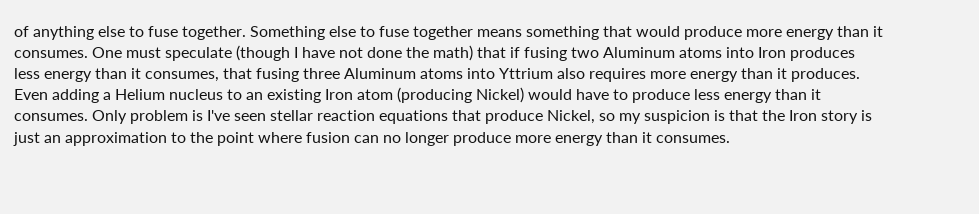of anything else to fuse together. Something else to fuse together means something that would produce more energy than it consumes. One must speculate (though I have not done the math) that if fusing two Aluminum atoms into Iron produces less energy than it consumes, that fusing three Aluminum atoms into Yttrium also requires more energy than it produces. Even adding a Helium nucleus to an existing Iron atom (producing Nickel) would have to produce less energy than it consumes. Only problem is I've seen stellar reaction equations that produce Nickel, so my suspicion is that the Iron story is just an approximation to the point where fusion can no longer produce more energy than it consumes.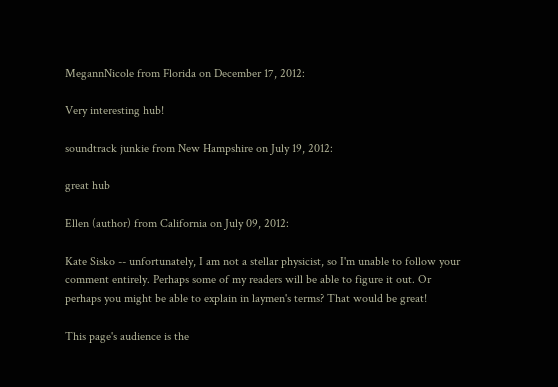MegannNicole from Florida on December 17, 2012:

Very interesting hub!

soundtrack junkie from New Hampshire on July 19, 2012:

great hub

Ellen (author) from California on July 09, 2012:

Kate Sisko -- unfortunately, I am not a stellar physicist, so I'm unable to follow your comment entirely. Perhaps some of my readers will be able to figure it out. Or perhaps you might be able to explain in laymen's terms? That would be great!

This page's audience is the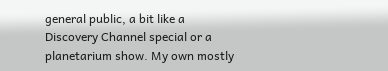general public, a bit like a Discovery Channel special or a planetarium show. My own mostly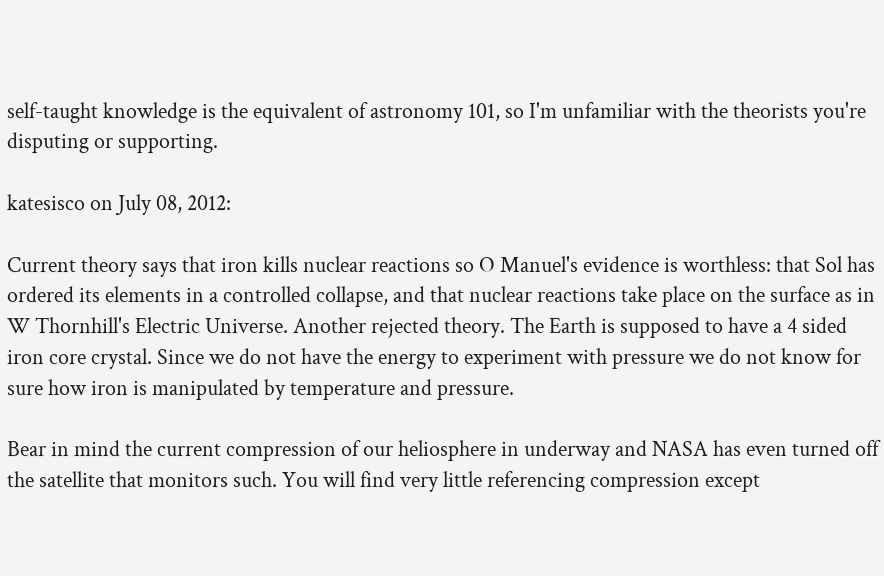self-taught knowledge is the equivalent of astronomy 101, so I'm unfamiliar with the theorists you're disputing or supporting.

katesisco on July 08, 2012:

Current theory says that iron kills nuclear reactions so O Manuel's evidence is worthless: that Sol has ordered its elements in a controlled collapse, and that nuclear reactions take place on the surface as in W Thornhill's Electric Universe. Another rejected theory. The Earth is supposed to have a 4 sided iron core crystal. Since we do not have the energy to experiment with pressure we do not know for sure how iron is manipulated by temperature and pressure.

Bear in mind the current compression of our heliosphere in underway and NASA has even turned off the satellite that monitors such. You will find very little referencing compression except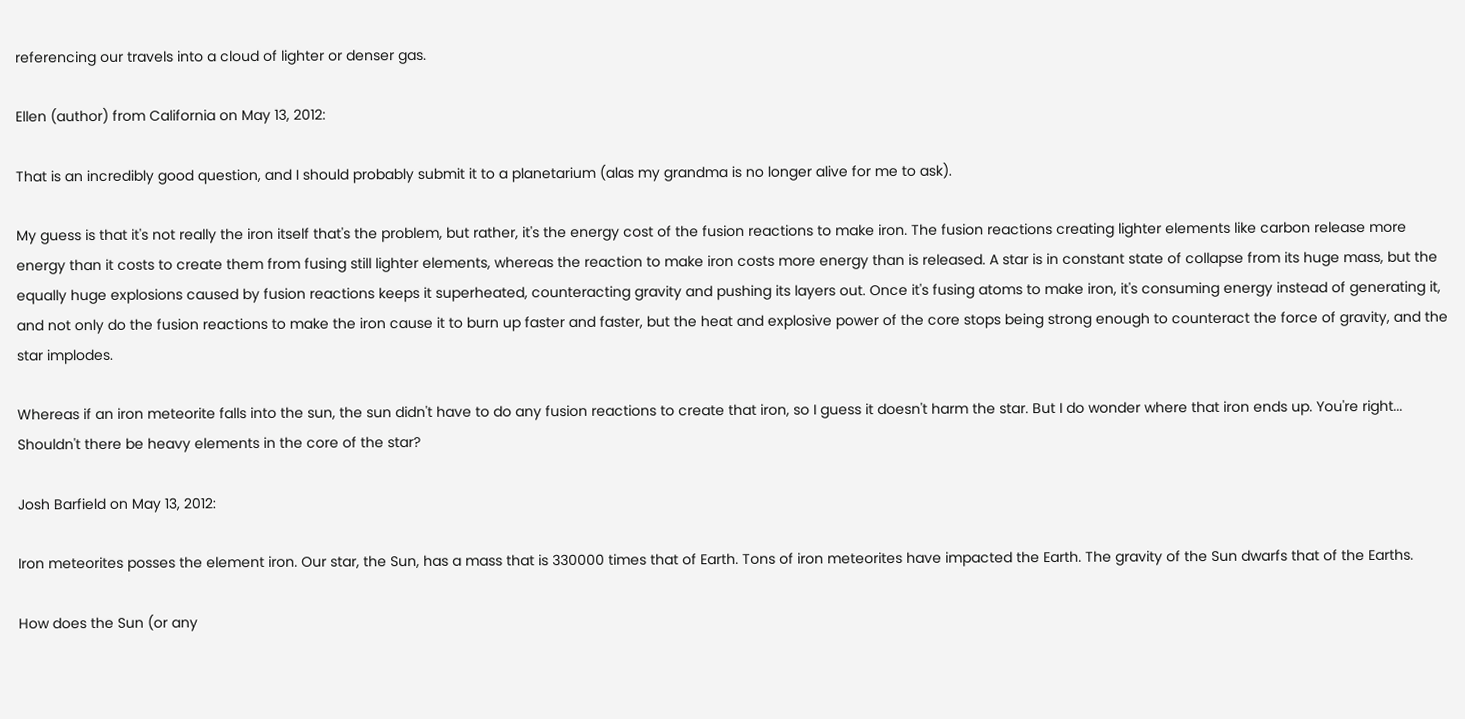referencing our travels into a cloud of lighter or denser gas.

Ellen (author) from California on May 13, 2012:

That is an incredibly good question, and I should probably submit it to a planetarium (alas my grandma is no longer alive for me to ask).

My guess is that it's not really the iron itself that's the problem, but rather, it's the energy cost of the fusion reactions to make iron. The fusion reactions creating lighter elements like carbon release more energy than it costs to create them from fusing still lighter elements, whereas the reaction to make iron costs more energy than is released. A star is in constant state of collapse from its huge mass, but the equally huge explosions caused by fusion reactions keeps it superheated, counteracting gravity and pushing its layers out. Once it's fusing atoms to make iron, it's consuming energy instead of generating it, and not only do the fusion reactions to make the iron cause it to burn up faster and faster, but the heat and explosive power of the core stops being strong enough to counteract the force of gravity, and the star implodes.

Whereas if an iron meteorite falls into the sun, the sun didn't have to do any fusion reactions to create that iron, so I guess it doesn't harm the star. But I do wonder where that iron ends up. You're right... Shouldn't there be heavy elements in the core of the star?

Josh Barfield on May 13, 2012:

Iron meteorites posses the element iron. Our star, the Sun, has a mass that is 330000 times that of Earth. Tons of iron meteorites have impacted the Earth. The gravity of the Sun dwarfs that of the Earths.

How does the Sun (or any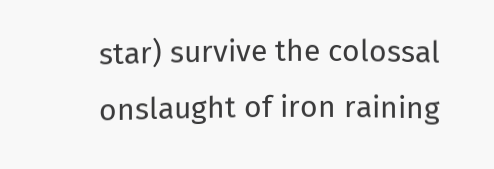star) survive the colossal onslaught of iron raining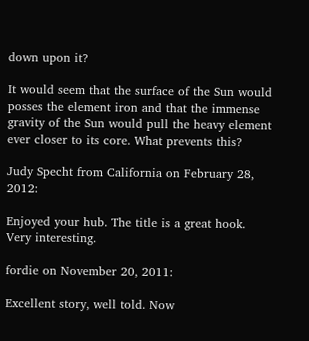down upon it?

It would seem that the surface of the Sun would posses the element iron and that the immense gravity of the Sun would pull the heavy element ever closer to its core. What prevents this?

Judy Specht from California on February 28, 2012:

Enjoyed your hub. The title is a great hook. Very interesting.

fordie on November 20, 2011:

Excellent story, well told. Now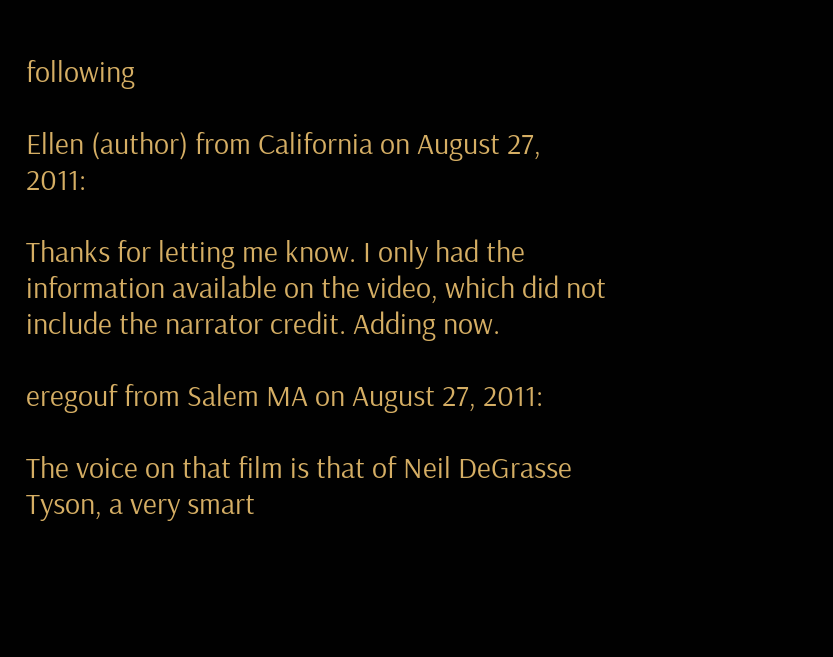following

Ellen (author) from California on August 27, 2011:

Thanks for letting me know. I only had the information available on the video, which did not include the narrator credit. Adding now.

eregouf from Salem MA on August 27, 2011:

The voice on that film is that of Neil DeGrasse Tyson, a very smart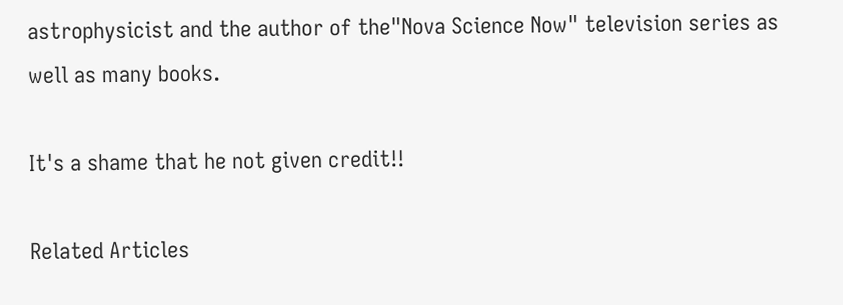astrophysicist and the author of the"Nova Science Now" television series as well as many books.

It's a shame that he not given credit!!

Related Articles